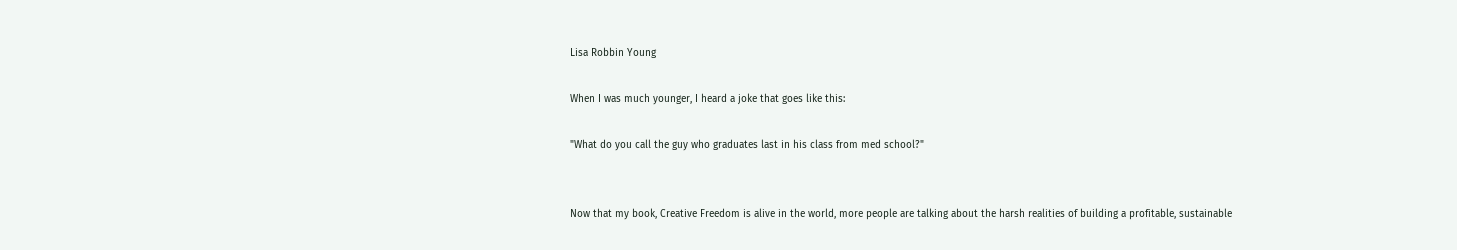Lisa Robbin Young

When I was much younger, I heard a joke that goes like this:

"What do you call the guy who graduates last in his class from med school?"


Now that my book, Creative Freedom is alive in the world, more people are talking about the harsh realities of building a profitable, sustainable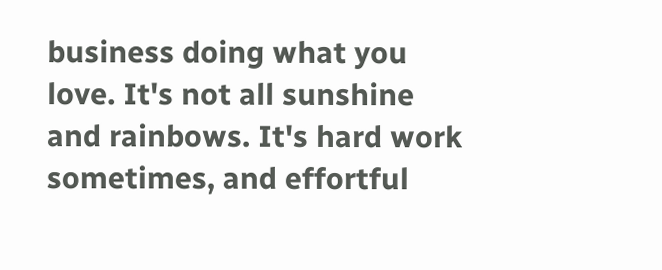business doing what you love. It's not all sunshine and rainbows. It's hard work sometimes, and effortful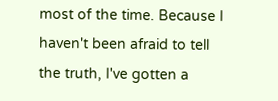most of the time. Because I haven't been afraid to tell the truth, I've gotten a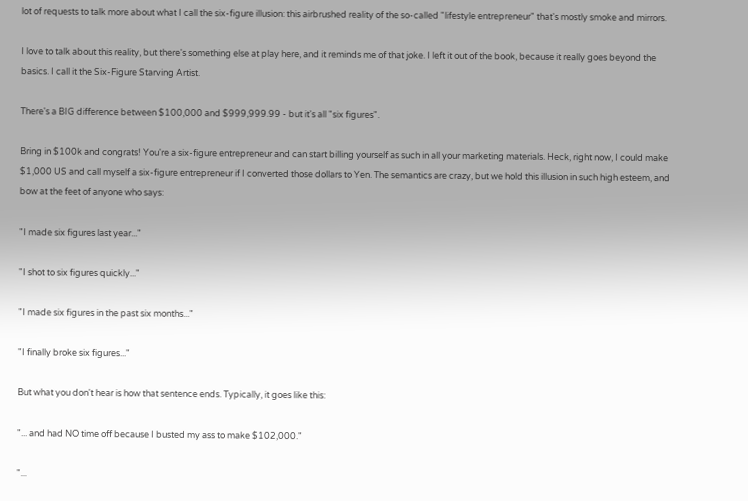lot of requests to talk more about what I call the six-figure illusion: this airbrushed reality of the so-called "lifestyle entrepreneur" that's mostly smoke and mirrors.

I love to talk about this reality, but there's something else at play here, and it reminds me of that joke. I left it out of the book, because it really goes beyond the basics. I call it the Six-Figure Starving Artist.

There's a BIG difference between $100,000 and $999,999.99 - but it's all "six figures".

Bring in $100k and congrats! You're a six-figure entrepreneur and can start billing yourself as such in all your marketing materials. Heck, right now, I could make $1,000 US and call myself a six-figure entrepreneur if I converted those dollars to Yen. The semantics are crazy, but we hold this illusion in such high esteem, and bow at the feet of anyone who says:

"I made six figures last year..."

"I shot to six figures quickly..."

"I made six figures in the past six months..."

"I finally broke six figures..."

But what you don't hear is how that sentence ends. Typically, it goes like this:

"... and had NO time off because I busted my ass to make $102,000."

"...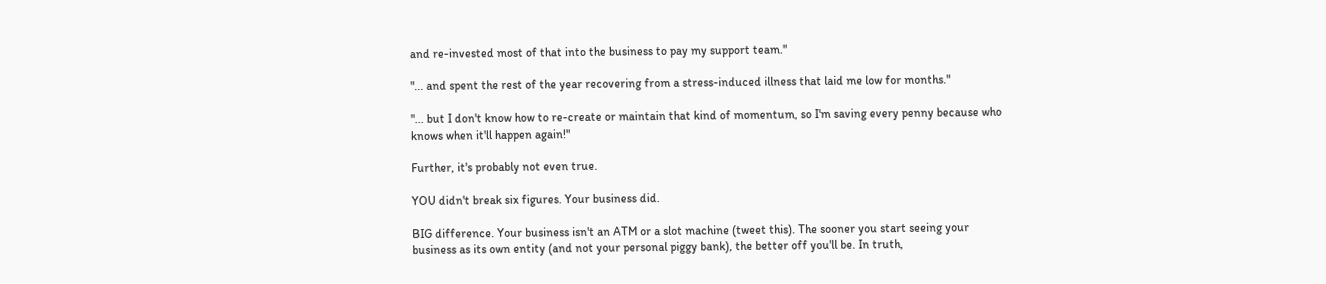and re-invested most of that into the business to pay my support team."

"... and spent the rest of the year recovering from a stress-induced illness that laid me low for months."

"... but I don't know how to re-create or maintain that kind of momentum, so I'm saving every penny because who knows when it'll happen again!"

Further, it's probably not even true.

YOU didn't break six figures. Your business did.

BIG difference. Your business isn't an ATM or a slot machine (tweet this). The sooner you start seeing your business as its own entity (and not your personal piggy bank), the better off you'll be. In truth,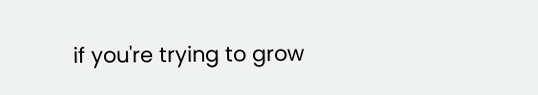if you're trying to grow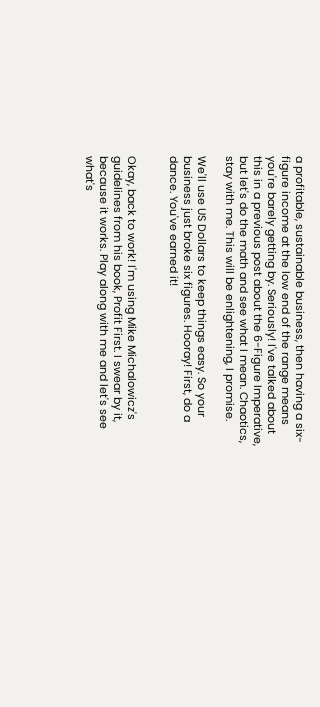a profitable, sustainable business, then having a six-figure income at the low end of the range means you're barely getting by. Seriously! I've talked about this in a previous post about the 6-Figure Imperative, but let's do the math and see what I mean. Chaotics, stay with me. This will be enlightening, I promise.

We'll use US Dollars to keep things easy. So your business just broke six figures. Hooray! First, do a dance. You've earned it!


Okay, back to work! I'm using Mike Michalowicz's guidelines from his book, Profit First. I swear by it, because it works. Play along with me and let's see what's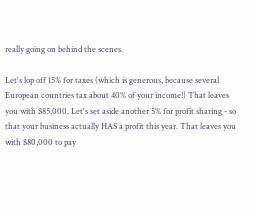really going on behind the scenes.

Let's lop off 15% for taxes (which is generous, because several European countries tax about 40% of your income!) That leaves you with $85,000. Let's set aside another 5% for profit sharing - so that your business actually HAS a profit this year. That leaves you with $80,000 to pay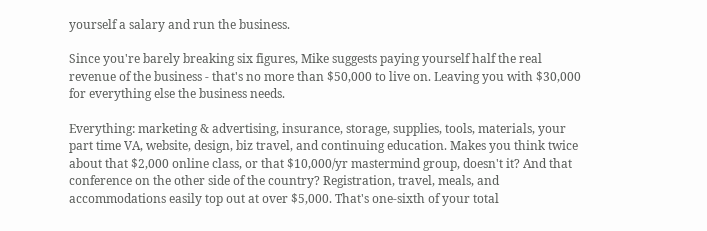yourself a salary and run the business.

Since you're barely breaking six figures, Mike suggests paying yourself half the real revenue of the business - that's no more than $50,000 to live on. Leaving you with $30,000 for everything else the business needs.

Everything: marketing & advertising, insurance, storage, supplies, tools, materials, your part time VA, website, design, biz travel, and continuing education. Makes you think twice about that $2,000 online class, or that $10,000/yr mastermind group, doesn't it? And that conference on the other side of the country? Registration, travel, meals, and accommodations easily top out at over $5,000. That's one-sixth of your total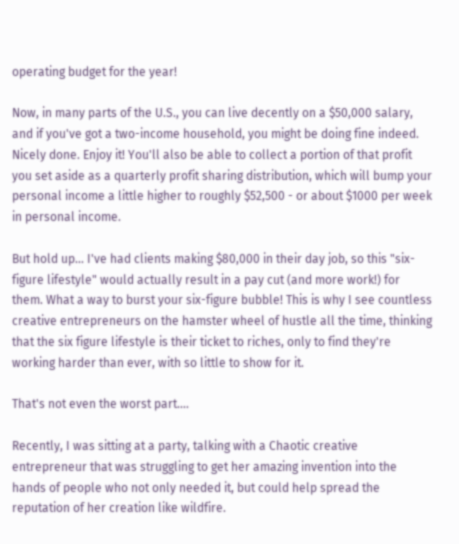operating budget for the year!

Now, in many parts of the U.S., you can live decently on a $50,000 salary, and if you've got a two-income household, you might be doing fine indeed. Nicely done. Enjoy it! You'll also be able to collect a portion of that profit you set aside as a quarterly profit sharing distribution, which will bump your personal income a little higher to roughly $52,500 - or about $1000 per week in personal income.

But hold up... I've had clients making $80,000 in their day job, so this "six-figure lifestyle" would actually result in a pay cut (and more work!) for them. What a way to burst your six-figure bubble! This is why I see countless creative entrepreneurs on the hamster wheel of hustle all the time, thinking that the six figure lifestyle is their ticket to riches, only to find they're working harder than ever, with so little to show for it.

That's not even the worst part....

Recently, I was sitting at a party, talking with a Chaotic creative entrepreneur that was struggling to get her amazing invention into the hands of people who not only needed it, but could help spread the reputation of her creation like wildfire.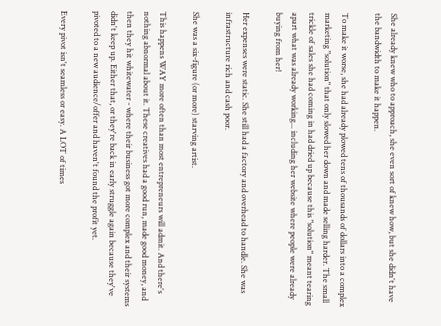She already knew who to approach, she even sort of knew how, but she didn't have the bandwidth to make it happen.

To make it worse, she had already plowed tens of thousands of dollars into a complex marketing "solution" that only slowed her down and made selling harder. The small trickle of sales she had coming in had dried up because this "solution" meant tearing apart what was already working... including her website where people were already buying from her!

Her expenses were static. She still had a factory and overhead to handle. She was infrastructure rich and cash poor.

She was a six-figure (or more) starving artist.

This happens WAY more often than most entrepreneurs will admit. And there's nothing abnormal about it. These creatives had a good run, made good money, and then they hit whitewater - where their business got more complex and their systems didn't keep up. Either that, or they're back in early struggle again because they've pivoted to a new audience/offer and haven't found the profit yet.

Every pivot isn't seamless or easy. A LOT of times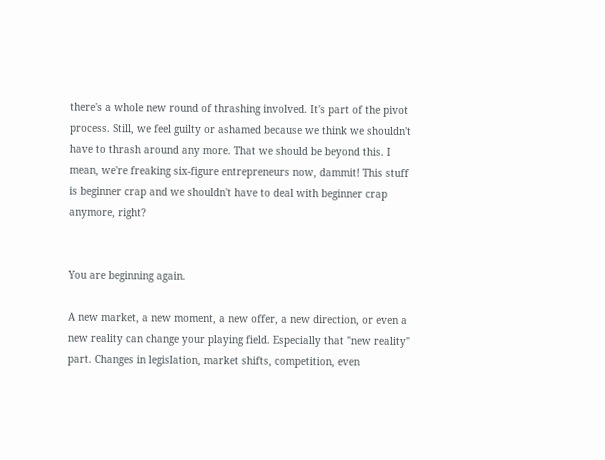there's a whole new round of thrashing involved. It's part of the pivot process. Still, we feel guilty or ashamed because we think we shouldn't have to thrash around any more. That we should be beyond this. I mean, we're freaking six-figure entrepreneurs now, dammit! This stuff is beginner crap and we shouldn't have to deal with beginner crap anymore, right?


You are beginning again.

A new market, a new moment, a new offer, a new direction, or even a new reality can change your playing field. Especially that "new reality" part. Changes in legislation, market shifts, competition, even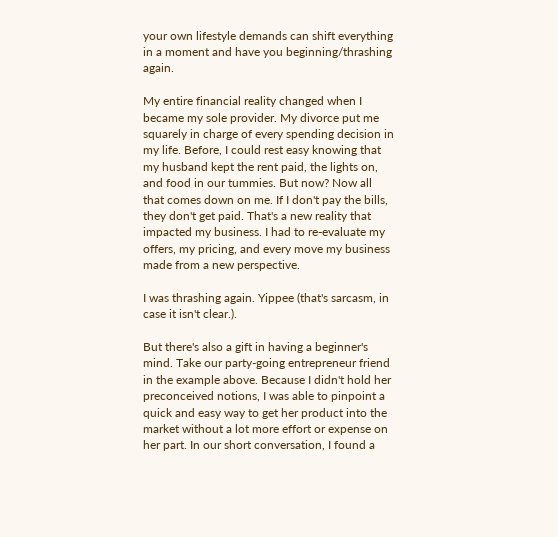your own lifestyle demands can shift everything in a moment and have you beginning/thrashing again.

My entire financial reality changed when I became my sole provider. My divorce put me squarely in charge of every spending decision in my life. Before, I could rest easy knowing that my husband kept the rent paid, the lights on, and food in our tummies. But now? Now all that comes down on me. If I don't pay the bills, they don't get paid. That's a new reality that impacted my business. I had to re-evaluate my offers, my pricing, and every move my business made from a new perspective.

I was thrashing again. Yippee (that's sarcasm, in case it isn't clear.).

But there's also a gift in having a beginner's mind. Take our party-going entrepreneur friend in the example above. Because I didn't hold her preconceived notions, I was able to pinpoint a quick and easy way to get her product into the market without a lot more effort or expense on her part. In our short conversation, I found a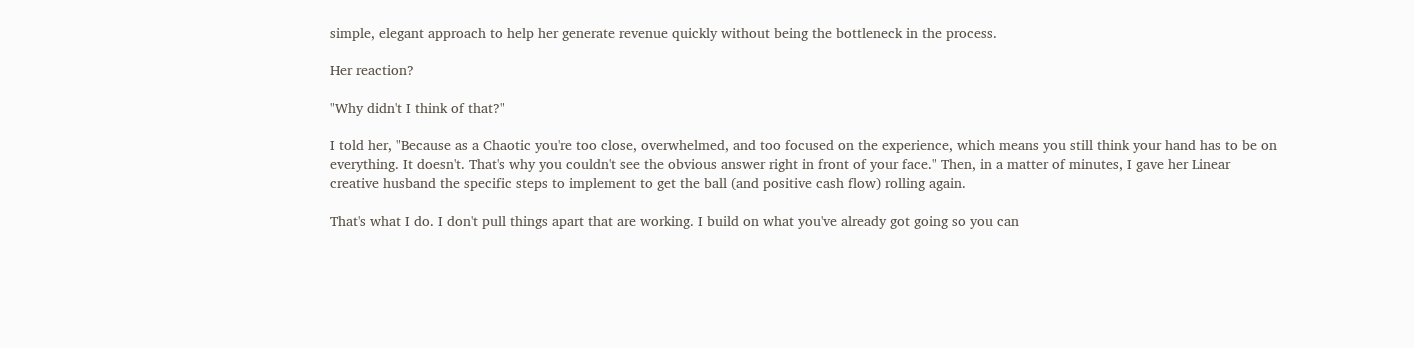simple, elegant approach to help her generate revenue quickly without being the bottleneck in the process.

Her reaction?

"Why didn't I think of that?"

I told her, "Because as a Chaotic you're too close, overwhelmed, and too focused on the experience, which means you still think your hand has to be on everything. It doesn't. That's why you couldn't see the obvious answer right in front of your face." Then, in a matter of minutes, I gave her Linear creative husband the specific steps to implement to get the ball (and positive cash flow) rolling again.

That's what I do. I don't pull things apart that are working. I build on what you've already got going so you can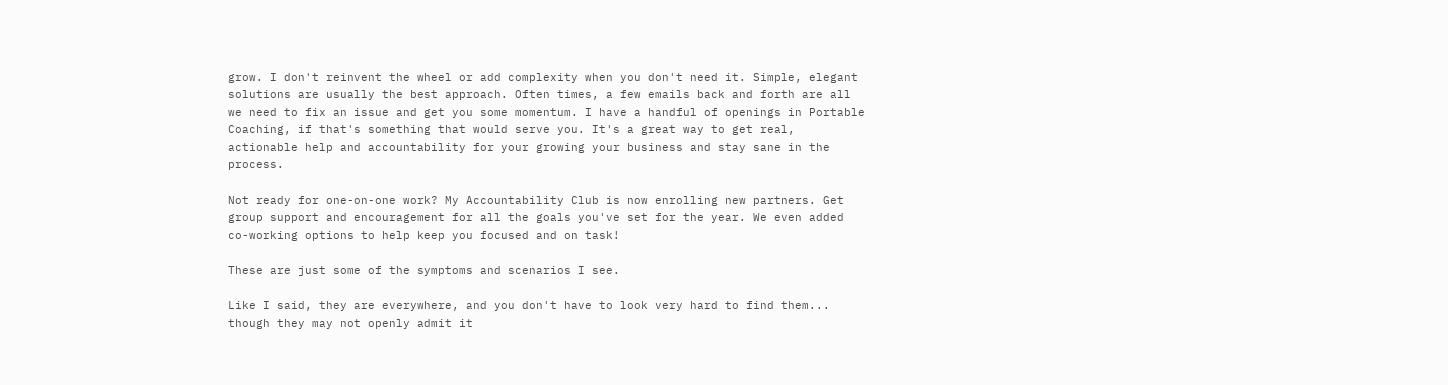grow. I don't reinvent the wheel or add complexity when you don't need it. Simple, elegant solutions are usually the best approach. Often times, a few emails back and forth are all we need to fix an issue and get you some momentum. I have a handful of openings in Portable Coaching, if that's something that would serve you. It's a great way to get real, actionable help and accountability for your growing your business and stay sane in the process.

Not ready for one-on-one work? My Accountability Club is now enrolling new partners. Get group support and encouragement for all the goals you've set for the year. We even added co-working options to help keep you focused and on task!

These are just some of the symptoms and scenarios I see.

Like I said, they are everywhere, and you don't have to look very hard to find them... though they may not openly admit it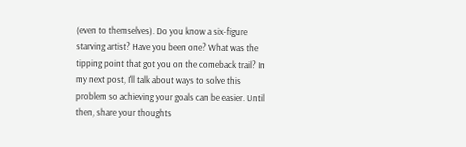(even to themselves). Do you know a six-figure starving artist? Have you been one? What was the tipping point that got you on the comeback trail? In my next post, I'll talk about ways to solve this problem so achieving your goals can be easier. Until then, share your thoughts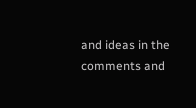and ideas in the comments and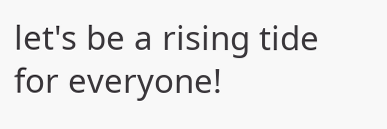let's be a rising tide for everyone!